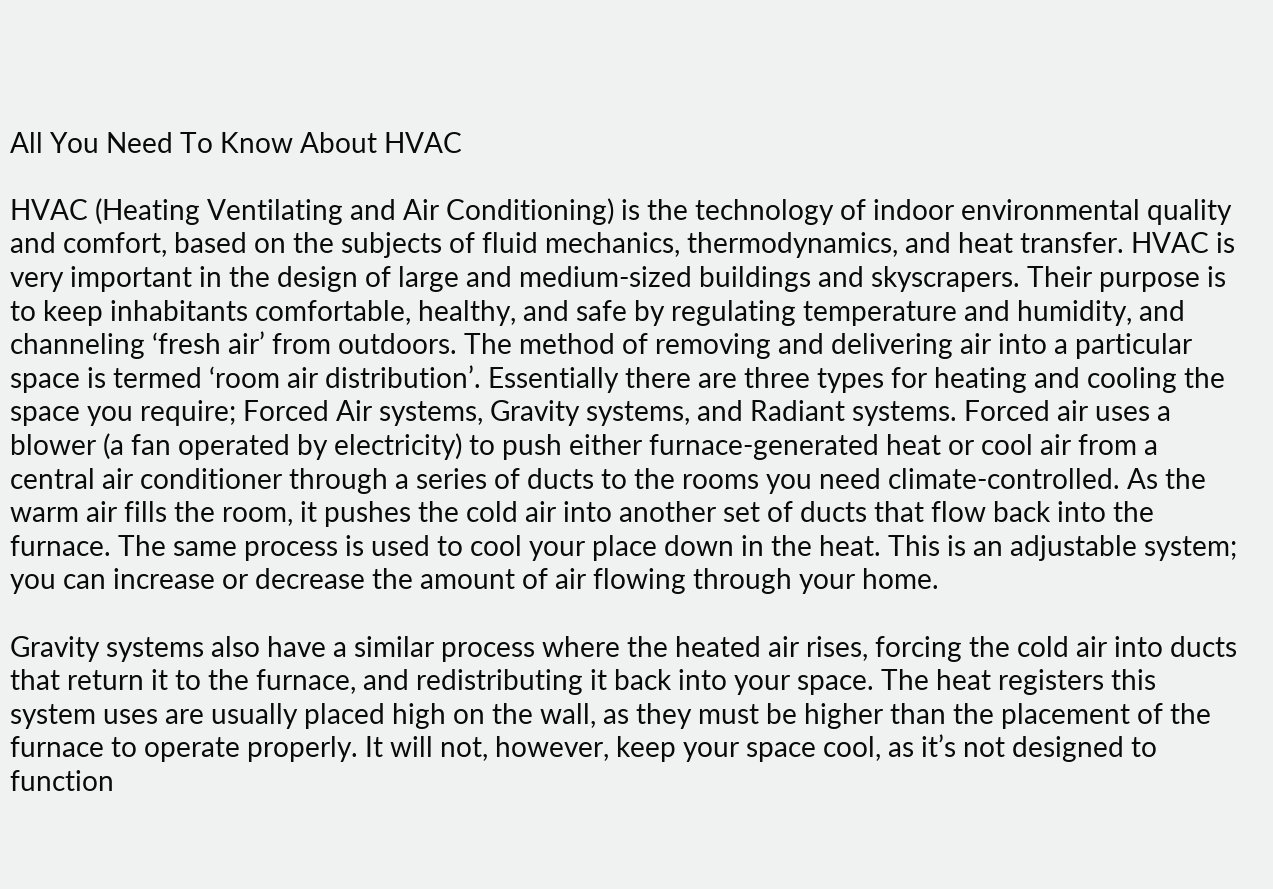All You Need To Know About HVAC

HVAC (Heating Ventilating and Air Conditioning) is the technology of indoor environmental quality and comfort, based on the subjects of fluid mechanics, thermodynamics, and heat transfer. HVAC is very important in the design of large and medium-sized buildings and skyscrapers. Their purpose is to keep inhabitants comfortable, healthy, and safe by regulating temperature and humidity, and channeling ‘fresh air’ from outdoors. The method of removing and delivering air into a particular space is termed ‘room air distribution’. Essentially there are three types for heating and cooling the space you require; Forced Air systems, Gravity systems, and Radiant systems. Forced air uses a blower (a fan operated by electricity) to push either furnace-generated heat or cool air from a central air conditioner through a series of ducts to the rooms you need climate-controlled. As the warm air fills the room, it pushes the cold air into another set of ducts that flow back into the furnace. The same process is used to cool your place down in the heat. This is an adjustable system; you can increase or decrease the amount of air flowing through your home.

Gravity systems also have a similar process where the heated air rises, forcing the cold air into ducts that return it to the furnace, and redistributing it back into your space. The heat registers this system uses are usually placed high on the wall, as they must be higher than the placement of the furnace to operate properly. It will not, however, keep your space cool, as it’s not designed to function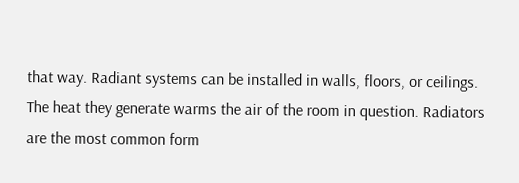that way. Radiant systems can be installed in walls, floors, or ceilings. The heat they generate warms the air of the room in question. Radiators are the most common form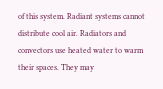of this system. Radiant systems cannot distribute cool air. Radiators and convectors use heated water to warm their spaces. They may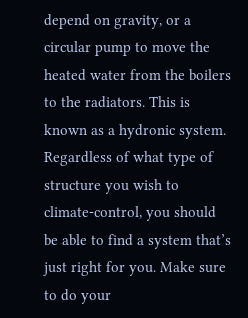depend on gravity, or a circular pump to move the heated water from the boilers to the radiators. This is known as a hydronic system. Regardless of what type of structure you wish to climate-control, you should be able to find a system that’s just right for you. Make sure to do your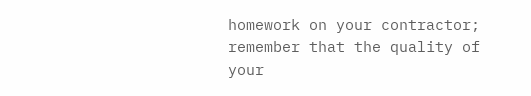homework on your contractor; remember that the quality of your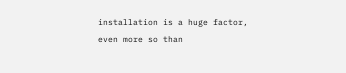installation is a huge factor, even more so than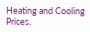Heating and Cooling Prices.